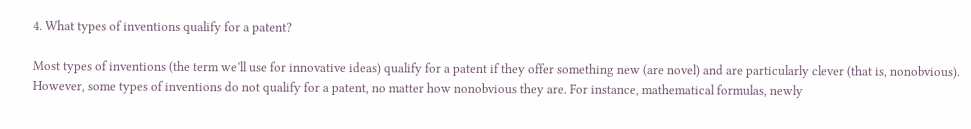4. What types of inventions qualify for a patent?

Most types of inventions (the term we’ll use for innovative ideas) qualify for a patent if they offer something new (are novel) and are particularly clever (that is, nonobvious). However, some types of inventions do not qualify for a patent, no matter how nonobvious they are. For instance, mathematical formulas, newly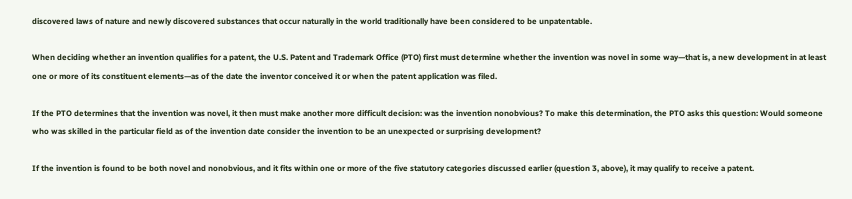discovered laws of nature and newly discovered substances that occur naturally in the world traditionally have been considered to be unpatentable.

When deciding whether an invention qualifies for a patent, the U.S. Patent and Trademark Office (PTO) first must determine whether the invention was novel in some way—that is, a new development in at least one or more of its constituent elements—as of the date the inventor conceived it or when the patent application was filed.

If the PTO determines that the invention was novel, it then must make another more difficult decision: was the invention nonobvious? To make this determination, the PTO asks this question: Would someone who was skilled in the particular field as of the invention date consider the invention to be an unexpected or surprising development?

If the invention is found to be both novel and nonobvious, and it fits within one or more of the five statutory categories discussed earlier (question 3, above), it may qualify to receive a patent.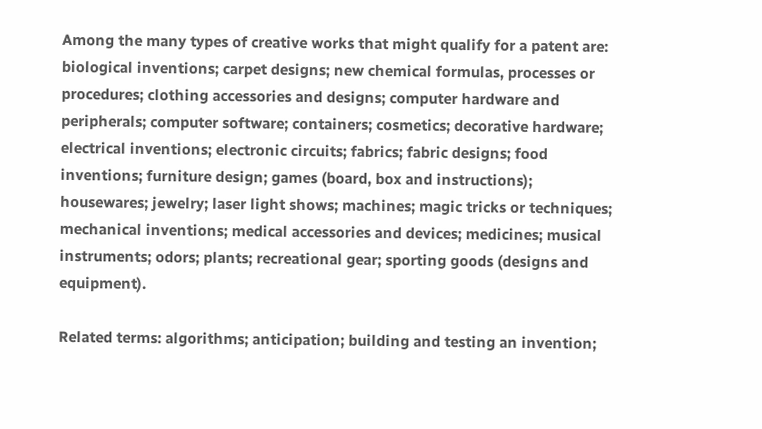Among the many types of creative works that might qualify for a patent are: biological inventions; carpet designs; new chemical formulas, processes or procedures; clothing accessories and designs; computer hardware and peripherals; computer software; containers; cosmetics; decorative hardware; electrical inventions; electronic circuits; fabrics; fabric designs; food inventions; furniture design; games (board, box and instructions); housewares; jewelry; laser light shows; machines; magic tricks or techniques; mechanical inventions; medical accessories and devices; medicines; musical instruments; odors; plants; recreational gear; sporting goods (designs and equipment).

Related terms: algorithms; anticipation; building and testing an invention;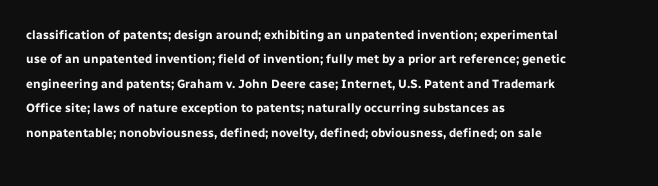classification of patents; design around; exhibiting an unpatented invention; experimental use of an unpatented invention; field of invention; fully met by a prior art reference; genetic engineering and patents; Graham v. John Deere case; Internet, U.S. Patent and Trademark Office site; laws of nature exception to patents; naturally occurring substances as nonpatentable; nonobviousness, defined; novelty, defined; obviousness, defined; on sale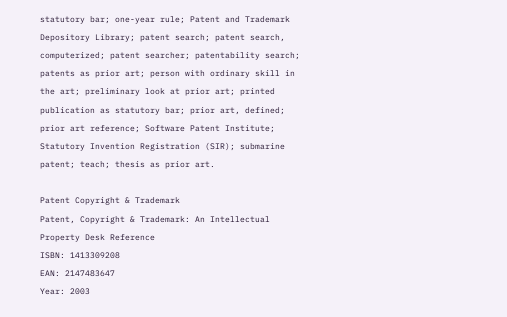statutory bar; one-year rule; Patent and Trademark Depository Library; patent search; patent search, computerized; patent searcher; patentability search; patents as prior art; person with ordinary skill in the art; preliminary look at prior art; printed publication as statutory bar; prior art, defined; prior art reference; Software Patent Institute; Statutory Invention Registration (SIR); submarine patent; teach; thesis as prior art.

Patent Copyright & Trademark
Patent, Copyright & Trademark: An Intellectual Property Desk Reference
ISBN: 1413309208
EAN: 2147483647
Year: 2003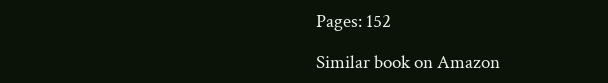Pages: 152

Similar book on Amazon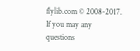flylib.com © 2008-2017.
If you may any questions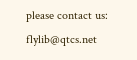please contact us: flylib@qtcs.net